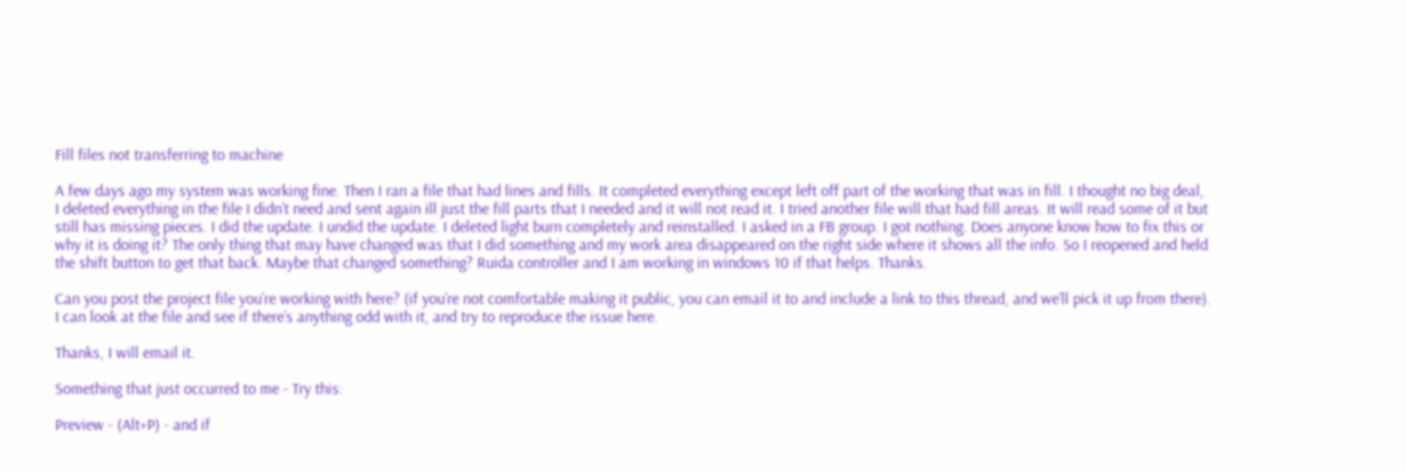Fill files not transferring to machine

A few days ago my system was working fine. Then I ran a file that had lines and fills. It completed everything except left off part of the working that was in fill. I thought no big deal, I deleted everything in the file I didn’t need and sent again ill just the fill parts that I needed and it will not read it. I tried another file will that had fill areas. It will read some of it but still has missing pieces. I did the update. I undid the update. I deleted light burn completely and reinstalled. I asked in a FB group. I got nothing. Does anyone know how to fix this or why it is doing it? The only thing that may have changed was that I did something and my work area disappeared on the right side where it shows all the info. So I reopened and held the shift button to get that back. Maybe that changed something? Ruida controller and I am working in windows 10 if that helps. Thanks.

Can you post the project file you’re working with here? (if you’re not comfortable making it public, you can email it to and include a link to this thread, and we’ll pick it up from there). I can look at the file and see if there’s anything odd with it, and try to reproduce the issue here.

Thanks, I will email it.

Something that just occurred to me - Try this:

Preview - (Alt+P) - and if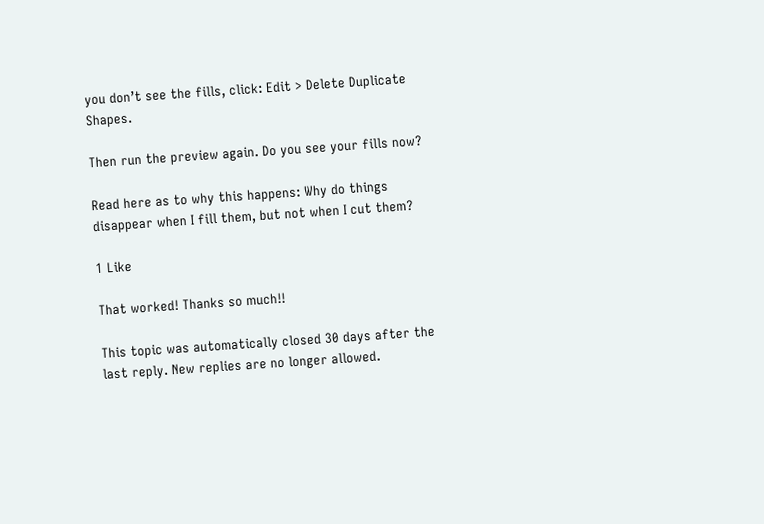you don’t see the fills, click: Edit > Delete Duplicate Shapes.

Then run the preview again. Do you see your fills now?

Read here as to why this happens: Why do things disappear when I fill them, but not when I cut them?

1 Like

That worked! Thanks so much!!

This topic was automatically closed 30 days after the last reply. New replies are no longer allowed.